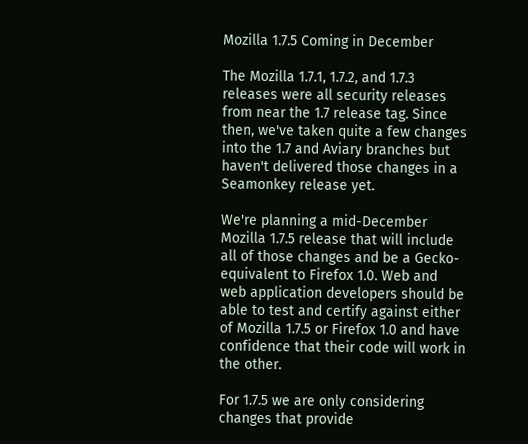Mozilla 1.7.5 Coming in December

The Mozilla 1.7.1, 1.7.2, and 1.7.3 releases were all security releases from near the 1.7 release tag. Since then, we've taken quite a few changes into the 1.7 and Aviary branches but haven't delivered those changes in a Seamonkey release yet.

We're planning a mid-December Mozilla 1.7.5 release that will include all of those changes and be a Gecko-equivalent to Firefox 1.0. Web and web application developers should be able to test and certify against either of Mozilla 1.7.5 or Firefox 1.0 and have confidence that their code will work in the other.

For 1.7.5 we are only considering changes that provide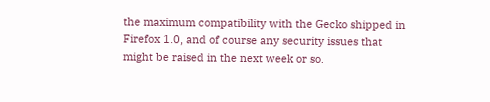the maximum compatibility with the Gecko shipped in Firefox 1.0, and of course any security issues that might be raised in the next week or so.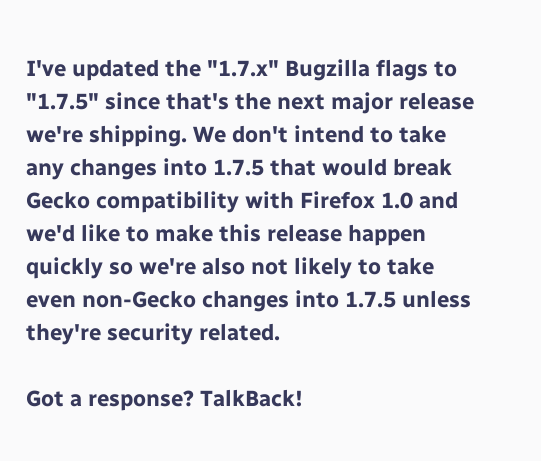I've updated the "1.7.x" Bugzilla flags to "1.7.5" since that's the next major release we're shipping. We don't intend to take any changes into 1.7.5 that would break Gecko compatibility with Firefox 1.0 and we'd like to make this release happen quickly so we're also not likely to take even non-Gecko changes into 1.7.5 unless they're security related.

Got a response? TalkBack!